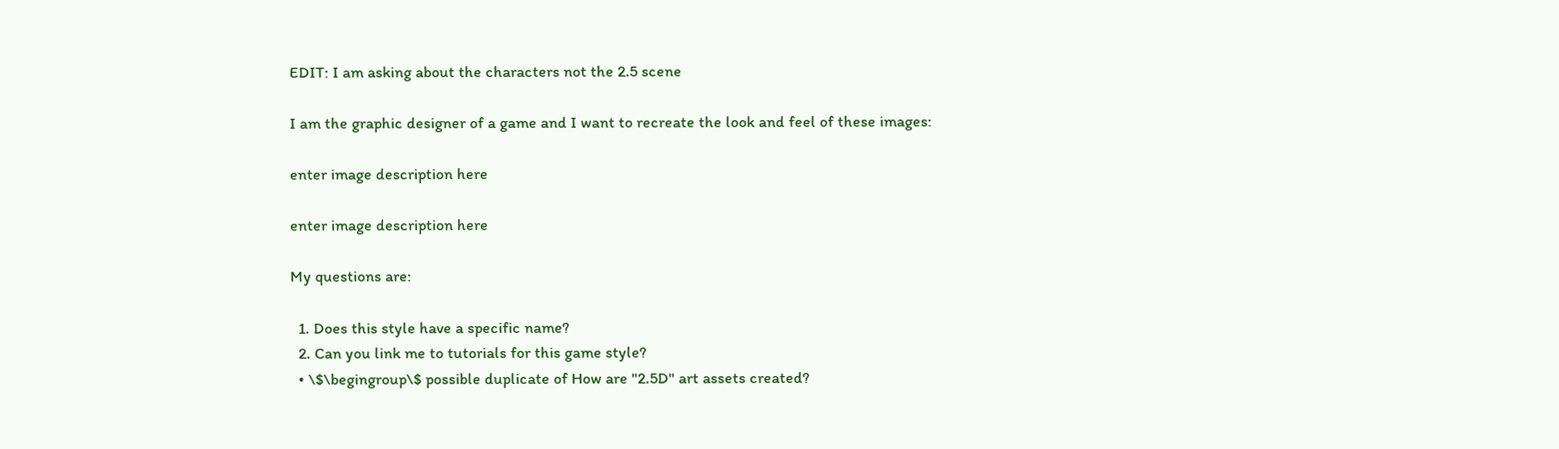EDIT: I am asking about the characters not the 2.5 scene

I am the graphic designer of a game and I want to recreate the look and feel of these images:

enter image description here

enter image description here

My questions are:

  1. Does this style have a specific name?
  2. Can you link me to tutorials for this game style?
  • \$\begingroup\$ possible duplicate of How are "2.5D" art assets created?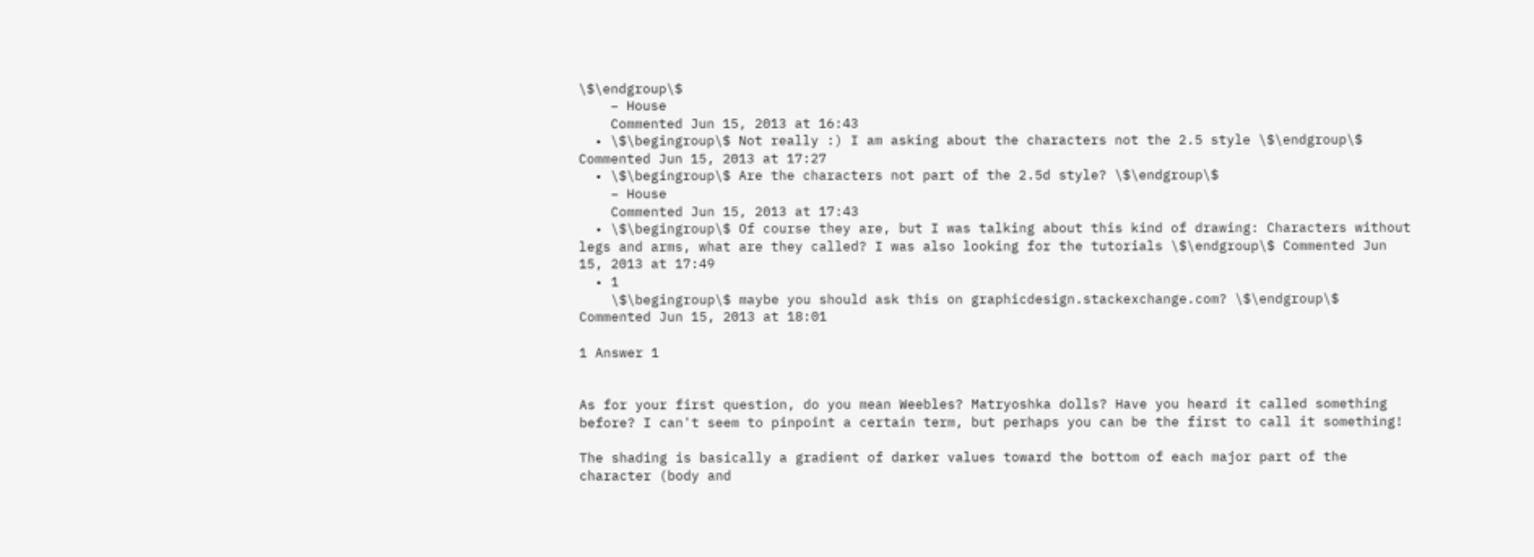\$\endgroup\$
    – House
    Commented Jun 15, 2013 at 16:43
  • \$\begingroup\$ Not really :) I am asking about the characters not the 2.5 style \$\endgroup\$ Commented Jun 15, 2013 at 17:27
  • \$\begingroup\$ Are the characters not part of the 2.5d style? \$\endgroup\$
    – House
    Commented Jun 15, 2013 at 17:43
  • \$\begingroup\$ Of course they are, but I was talking about this kind of drawing: Characters without legs and arms, what are they called? I was also looking for the tutorials \$\endgroup\$ Commented Jun 15, 2013 at 17:49
  • 1
    \$\begingroup\$ maybe you should ask this on graphicdesign.stackexchange.com? \$\endgroup\$ Commented Jun 15, 2013 at 18:01

1 Answer 1


As for your first question, do you mean Weebles? Matryoshka dolls? Have you heard it called something before? I can't seem to pinpoint a certain term, but perhaps you can be the first to call it something!

The shading is basically a gradient of darker values toward the bottom of each major part of the character (body and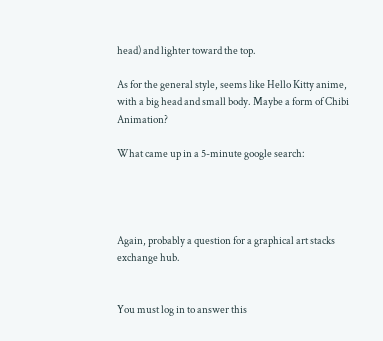head) and lighter toward the top.

As for the general style, seems like Hello Kitty anime, with a big head and small body. Maybe a form of Chibi Animation?

What came up in a 5-minute google search:




Again, probably a question for a graphical art stacks exchange hub.


You must log in to answer this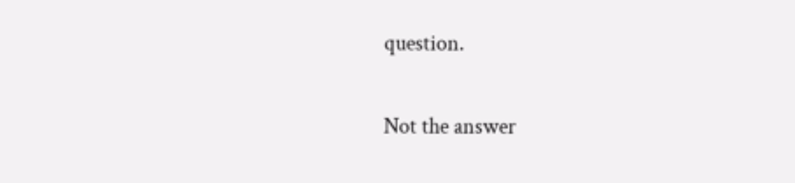question.

Not the answer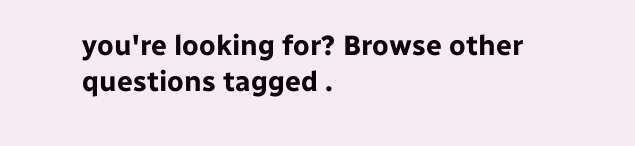you're looking for? Browse other questions tagged .